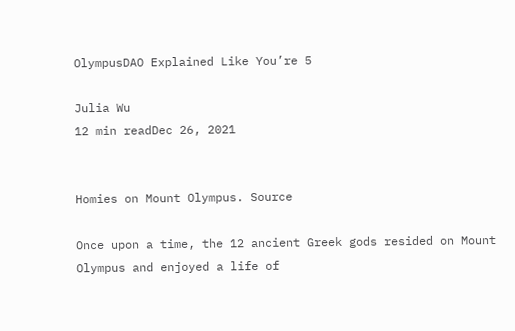OlympusDAO Explained Like You’re 5

Julia Wu
12 min readDec 26, 2021


Homies on Mount Olympus. Source

Once upon a time, the 12 ancient Greek gods resided on Mount Olympus and enjoyed a life of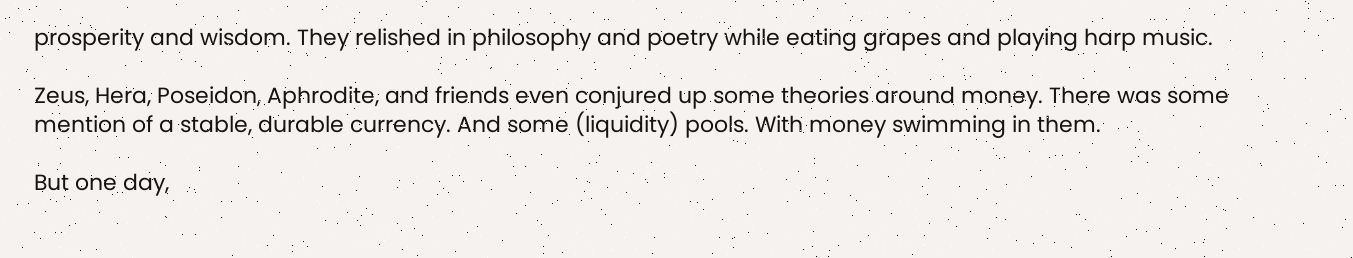prosperity and wisdom. They relished in philosophy and poetry while eating grapes and playing harp music.

Zeus, Hera, Poseidon, Aphrodite, and friends even conjured up some theories around money. There was some mention of a stable, durable currency. And some (liquidity) pools. With money swimming in them.

But one day,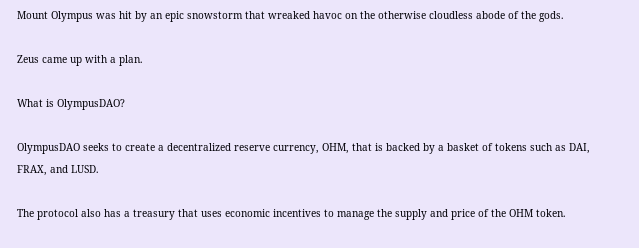Mount Olympus was hit by an epic snowstorm that wreaked havoc on the otherwise cloudless abode of the gods.

Zeus came up with a plan.

What is OlympusDAO?

OlympusDAO seeks to create a decentralized reserve currency, OHM, that is backed by a basket of tokens such as DAI, FRAX, and LUSD.

The protocol also has a treasury that uses economic incentives to manage the supply and price of the OHM token.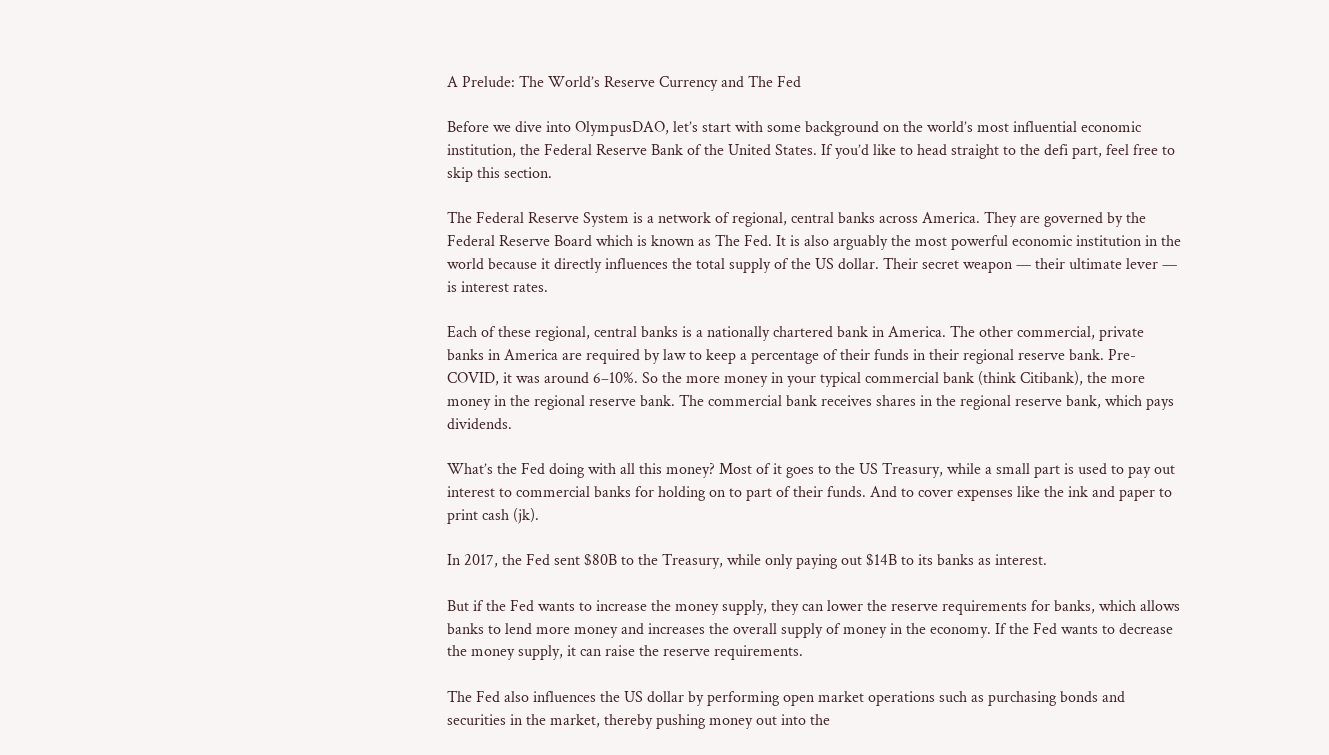A Prelude: The World’s Reserve Currency and The Fed

Before we dive into OlympusDAO, let’s start with some background on the world’s most influential economic institution, the Federal Reserve Bank of the United States. If you’d like to head straight to the defi part, feel free to skip this section.

The Federal Reserve System is a network of regional, central banks across America. They are governed by the Federal Reserve Board which is known as The Fed. It is also arguably the most powerful economic institution in the world because it directly influences the total supply of the US dollar. Their secret weapon — their ultimate lever — is interest rates.

Each of these regional, central banks is a nationally chartered bank in America. The other commercial, private banks in America are required by law to keep a percentage of their funds in their regional reserve bank. Pre-COVID, it was around 6–10%. So the more money in your typical commercial bank (think Citibank), the more money in the regional reserve bank. The commercial bank receives shares in the regional reserve bank, which pays dividends.

What’s the Fed doing with all this money? Most of it goes to the US Treasury, while a small part is used to pay out interest to commercial banks for holding on to part of their funds. And to cover expenses like the ink and paper to print cash (jk).

In 2017, the Fed sent $80B to the Treasury, while only paying out $14B to its banks as interest.

But if the Fed wants to increase the money supply, they can lower the reserve requirements for banks, which allows banks to lend more money and increases the overall supply of money in the economy. If the Fed wants to decrease the money supply, it can raise the reserve requirements.

The Fed also influences the US dollar by performing open market operations such as purchasing bonds and securities in the market, thereby pushing money out into the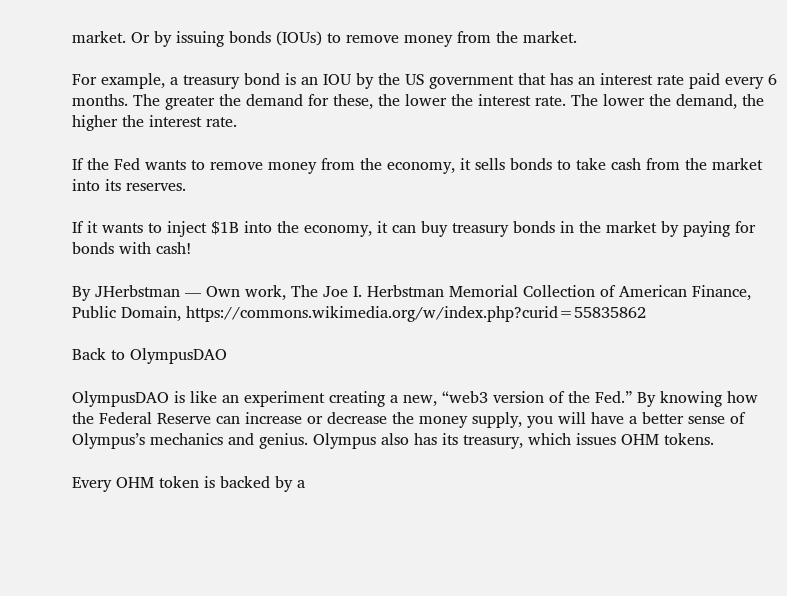market. Or by issuing bonds (IOUs) to remove money from the market.

For example, a treasury bond is an IOU by the US government that has an interest rate paid every 6 months. The greater the demand for these, the lower the interest rate. The lower the demand, the higher the interest rate.

If the Fed wants to remove money from the economy, it sells bonds to take cash from the market into its reserves.

If it wants to inject $1B into the economy, it can buy treasury bonds in the market by paying for bonds with cash!

By JHerbstman — Own work, The Joe I. Herbstman Memorial Collection of American Finance, Public Domain, https://commons.wikimedia.org/w/index.php?curid=55835862

Back to OlympusDAO

OlympusDAO is like an experiment creating a new, “web3 version of the Fed.” By knowing how the Federal Reserve can increase or decrease the money supply, you will have a better sense of Olympus’s mechanics and genius. Olympus also has its treasury, which issues OHM tokens.

Every OHM token is backed by a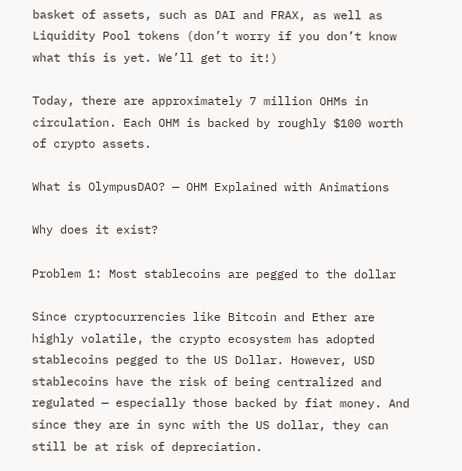basket of assets, such as DAI and FRAX, as well as Liquidity Pool tokens (don’t worry if you don’t know what this is yet. We’ll get to it!)

Today, there are approximately 7 million OHMs in circulation. Each OHM is backed by roughly $100 worth of crypto assets.

What is OlympusDAO? — OHM Explained with Animations

Why does it exist?

Problem 1: Most stablecoins are pegged to the dollar

Since cryptocurrencies like Bitcoin and Ether are highly volatile, the crypto ecosystem has adopted stablecoins pegged to the US Dollar. However, USD stablecoins have the risk of being centralized and regulated — especially those backed by fiat money. And since they are in sync with the US dollar, they can still be at risk of depreciation.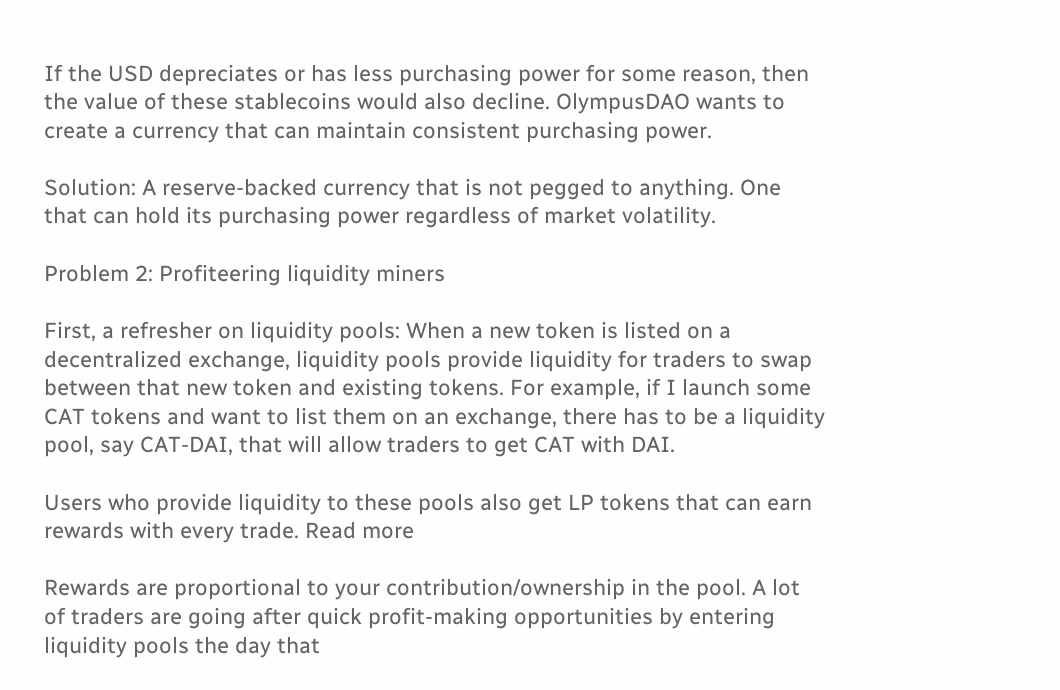If the USD depreciates or has less purchasing power for some reason, then the value of these stablecoins would also decline. OlympusDAO wants to create a currency that can maintain consistent purchasing power.

Solution: A reserve-backed currency that is not pegged to anything. One that can hold its purchasing power regardless of market volatility.

Problem 2: Profiteering liquidity miners

First, a refresher on liquidity pools: When a new token is listed on a decentralized exchange, liquidity pools provide liquidity for traders to swap between that new token and existing tokens. For example, if I launch some CAT tokens and want to list them on an exchange, there has to be a liquidity pool, say CAT-DAI, that will allow traders to get CAT with DAI.

Users who provide liquidity to these pools also get LP tokens that can earn rewards with every trade. Read more

Rewards are proportional to your contribution/ownership in the pool. A lot of traders are going after quick profit-making opportunities by entering liquidity pools the day that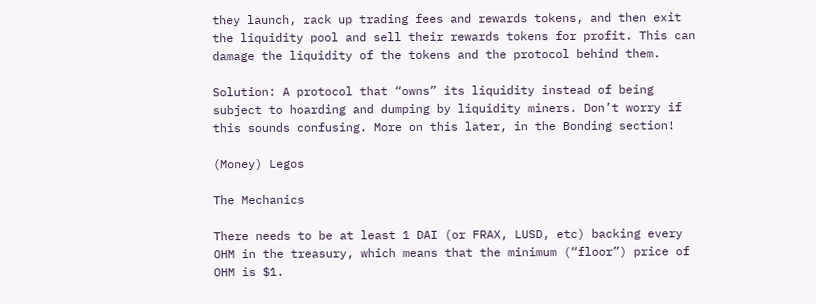they launch, rack up trading fees and rewards tokens, and then exit the liquidity pool and sell their rewards tokens for profit. This can damage the liquidity of the tokens and the protocol behind them.

Solution: A protocol that “owns” its liquidity instead of being subject to hoarding and dumping by liquidity miners. Don’t worry if this sounds confusing. More on this later, in the Bonding section!

(Money) Legos

The Mechanics

There needs to be at least 1 DAI (or FRAX, LUSD, etc) backing every OHM in the treasury, which means that the minimum (“floor”) price of OHM is $1.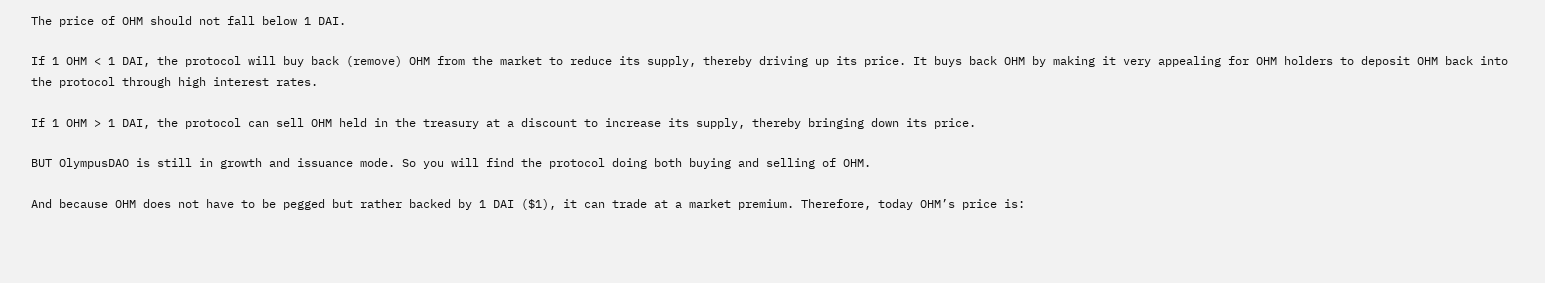The price of OHM should not fall below 1 DAI.

If 1 OHM < 1 DAI, the protocol will buy back (remove) OHM from the market to reduce its supply, thereby driving up its price. It buys back OHM by making it very appealing for OHM holders to deposit OHM back into the protocol through high interest rates.

If 1 OHM > 1 DAI, the protocol can sell OHM held in the treasury at a discount to increase its supply, thereby bringing down its price.

BUT OlympusDAO is still in growth and issuance mode. So you will find the protocol doing both buying and selling of OHM.

And because OHM does not have to be pegged but rather backed by 1 DAI ($1), it can trade at a market premium. Therefore, today OHM’s price is: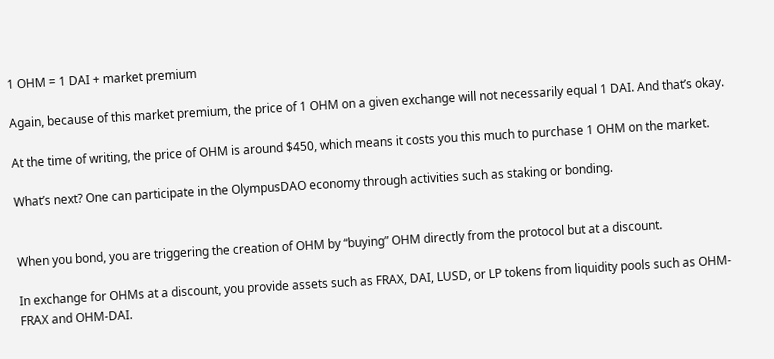1 OHM = 1 DAI + market premium

Again, because of this market premium, the price of 1 OHM on a given exchange will not necessarily equal 1 DAI. And that’s okay.

At the time of writing, the price of OHM is around $450, which means it costs you this much to purchase 1 OHM on the market.

What’s next? One can participate in the OlympusDAO economy through activities such as staking or bonding.


When you bond, you are triggering the creation of OHM by “buying” OHM directly from the protocol but at a discount.

In exchange for OHMs at a discount, you provide assets such as FRAX, DAI, LUSD, or LP tokens from liquidity pools such as OHM-FRAX and OHM-DAI.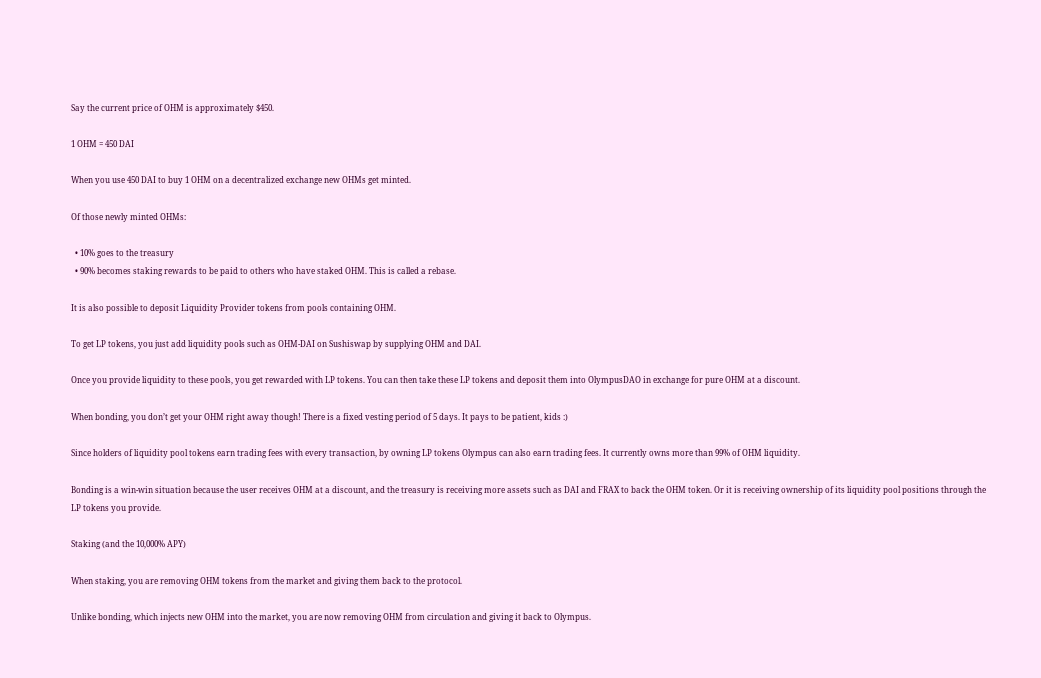Say the current price of OHM is approximately $450.

1 OHM = 450 DAI

When you use 450 DAI to buy 1 OHM on a decentralized exchange new OHMs get minted.

Of those newly minted OHMs:

  • 10% goes to the treasury
  • 90% becomes staking rewards to be paid to others who have staked OHM. This is called a rebase.

It is also possible to deposit Liquidity Provider tokens from pools containing OHM.

To get LP tokens, you just add liquidity pools such as OHM-DAI on Sushiswap by supplying OHM and DAI.

Once you provide liquidity to these pools, you get rewarded with LP tokens. You can then take these LP tokens and deposit them into OlympusDAO in exchange for pure OHM at a discount.

When bonding, you don’t get your OHM right away though! There is a fixed vesting period of 5 days. It pays to be patient, kids :)

Since holders of liquidity pool tokens earn trading fees with every transaction, by owning LP tokens Olympus can also earn trading fees. It currently owns more than 99% of OHM liquidity.

Bonding is a win-win situation because the user receives OHM at a discount, and the treasury is receiving more assets such as DAI and FRAX to back the OHM token. Or it is receiving ownership of its liquidity pool positions through the LP tokens you provide.

Staking (and the 10,000% APY)

When staking, you are removing OHM tokens from the market and giving them back to the protocol.

Unlike bonding, which injects new OHM into the market, you are now removing OHM from circulation and giving it back to Olympus.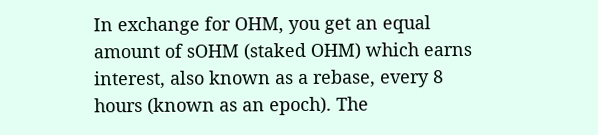In exchange for OHM, you get an equal amount of sOHM (staked OHM) which earns interest, also known as a rebase, every 8 hours (known as an epoch). The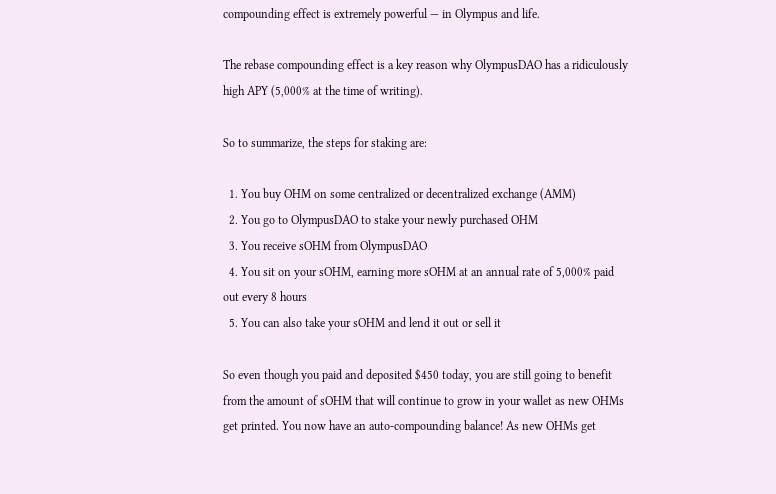compounding effect is extremely powerful — in Olympus and life.

The rebase compounding effect is a key reason why OlympusDAO has a ridiculously high APY (5,000% at the time of writing).

So to summarize, the steps for staking are:

  1. You buy OHM on some centralized or decentralized exchange (AMM)
  2. You go to OlympusDAO to stake your newly purchased OHM
  3. You receive sOHM from OlympusDAO
  4. You sit on your sOHM, earning more sOHM at an annual rate of 5,000% paid out every 8 hours
  5. You can also take your sOHM and lend it out or sell it

So even though you paid and deposited $450 today, you are still going to benefit from the amount of sOHM that will continue to grow in your wallet as new OHMs get printed. You now have an auto-compounding balance! As new OHMs get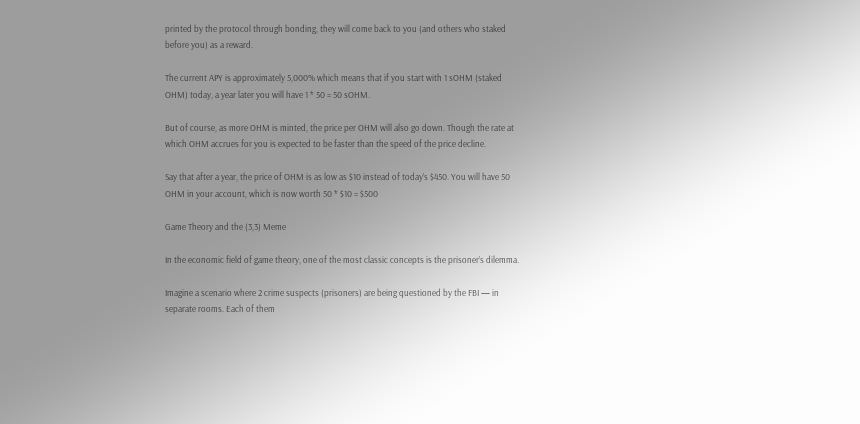printed by the protocol through bonding, they will come back to you (and others who staked before you) as a reward.

The current APY is approximately 5,000% which means that if you start with 1 sOHM (staked OHM) today, a year later you will have 1 * 50 = 50 sOHM.

But of course, as more OHM is minted, the price per OHM will also go down. Though the rate at which OHM accrues for you is expected to be faster than the speed of the price decline.

Say that after a year, the price of OHM is as low as $10 instead of today’s $450. You will have 50 OHM in your account, which is now worth 50 * $10 = $500

Game Theory and the (3,3) Meme

In the economic field of game theory, one of the most classic concepts is the prisoner’s dilemma.

Imagine a scenario where 2 crime suspects (prisoners) are being questioned by the FBI — in separate rooms. Each of them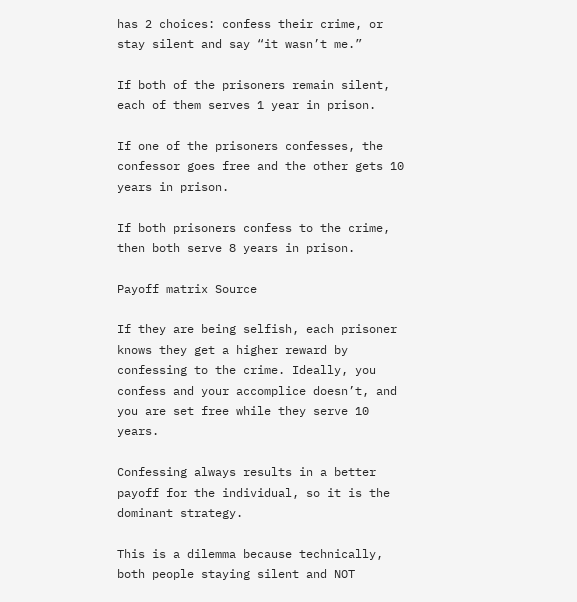has 2 choices: confess their crime, or stay silent and say “it wasn’t me.”

If both of the prisoners remain silent, each of them serves 1 year in prison.

If one of the prisoners confesses, the confessor goes free and the other gets 10 years in prison.

If both prisoners confess to the crime, then both serve 8 years in prison.

Payoff matrix Source

If they are being selfish, each prisoner knows they get a higher reward by confessing to the crime. Ideally, you confess and your accomplice doesn’t, and you are set free while they serve 10 years.

Confessing always results in a better payoff for the individual, so it is the dominant strategy.

This is a dilemma because technically, both people staying silent and NOT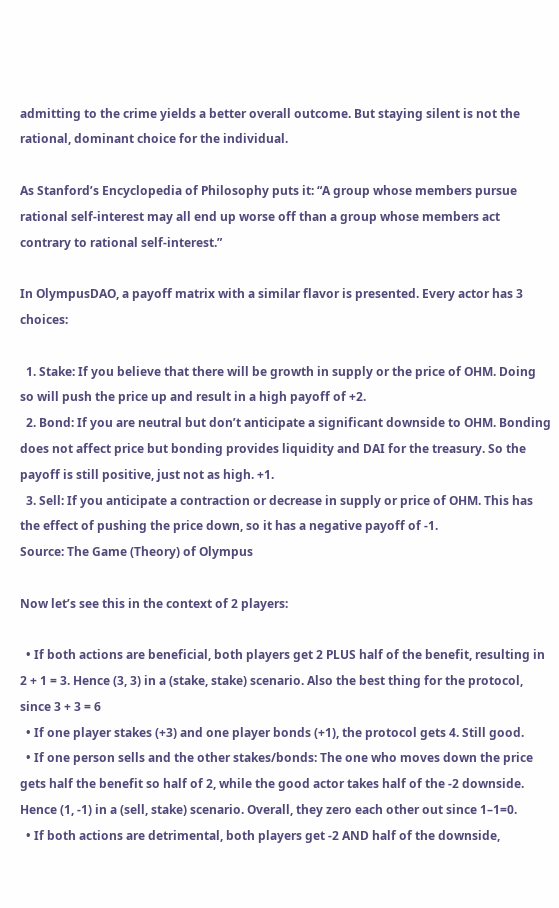admitting to the crime yields a better overall outcome. But staying silent is not the rational, dominant choice for the individual.

As Stanford’s Encyclopedia of Philosophy puts it: “A group whose members pursue rational self-interest may all end up worse off than a group whose members act contrary to rational self-interest.”

In OlympusDAO, a payoff matrix with a similar flavor is presented. Every actor has 3 choices:

  1. Stake: If you believe that there will be growth in supply or the price of OHM. Doing so will push the price up and result in a high payoff of +2.
  2. Bond: If you are neutral but don’t anticipate a significant downside to OHM. Bonding does not affect price but bonding provides liquidity and DAI for the treasury. So the payoff is still positive, just not as high. +1.
  3. Sell: If you anticipate a contraction or decrease in supply or price of OHM. This has the effect of pushing the price down, so it has a negative payoff of -1.
Source: The Game (Theory) of Olympus

Now let’s see this in the context of 2 players:

  • If both actions are beneficial, both players get 2 PLUS half of the benefit, resulting in 2 + 1 = 3. Hence (3, 3) in a (stake, stake) scenario. Also the best thing for the protocol, since 3 + 3 = 6
  • If one player stakes (+3) and one player bonds (+1), the protocol gets 4. Still good.
  • If one person sells and the other stakes/bonds: The one who moves down the price gets half the benefit so half of 2, while the good actor takes half of the -2 downside. Hence (1, -1) in a (sell, stake) scenario. Overall, they zero each other out since 1–1=0.
  • If both actions are detrimental, both players get -2 AND half of the downside,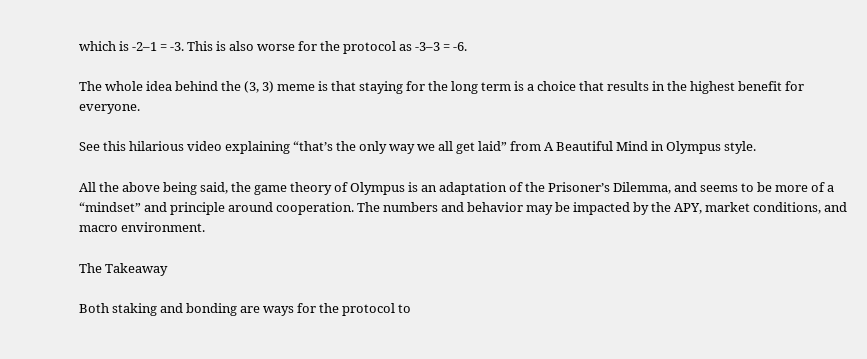which is -2–1 = -3. This is also worse for the protocol as -3–3 = -6.

The whole idea behind the (3, 3) meme is that staying for the long term is a choice that results in the highest benefit for everyone.

See this hilarious video explaining “that’s the only way we all get laid” from A Beautiful Mind in Olympus style.

All the above being said, the game theory of Olympus is an adaptation of the Prisoner’s Dilemma, and seems to be more of a “mindset” and principle around cooperation. The numbers and behavior may be impacted by the APY, market conditions, and macro environment.

The Takeaway

Both staking and bonding are ways for the protocol to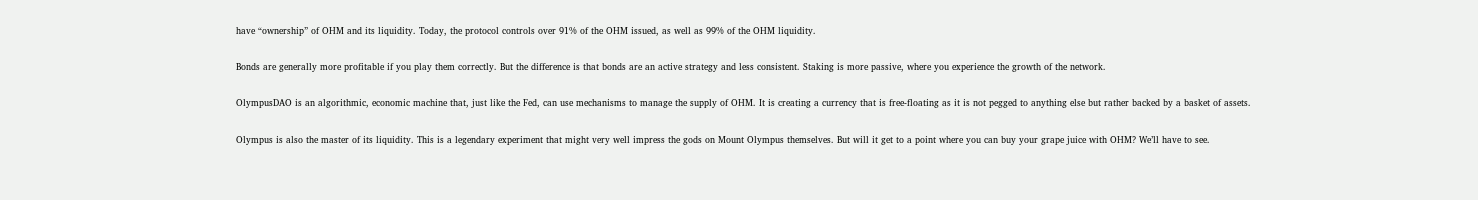have “ownership” of OHM and its liquidity. Today, the protocol controls over 91% of the OHM issued, as well as 99% of the OHM liquidity.

Bonds are generally more profitable if you play them correctly. But the difference is that bonds are an active strategy and less consistent. Staking is more passive, where you experience the growth of the network.

OlympusDAO is an algorithmic, economic machine that, just like the Fed, can use mechanisms to manage the supply of OHM. It is creating a currency that is free-floating as it is not pegged to anything else but rather backed by a basket of assets.

Olympus is also the master of its liquidity. This is a legendary experiment that might very well impress the gods on Mount Olympus themselves. But will it get to a point where you can buy your grape juice with OHM? We’ll have to see.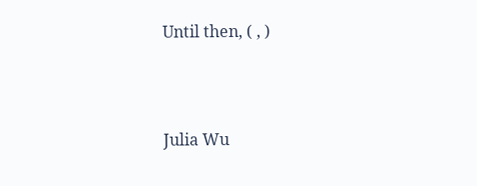Until then, ( , )



Julia Wu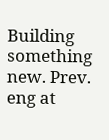Building something new. Prev. eng at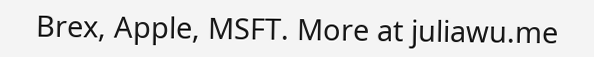Brex, Apple, MSFT. More at juliawu.me